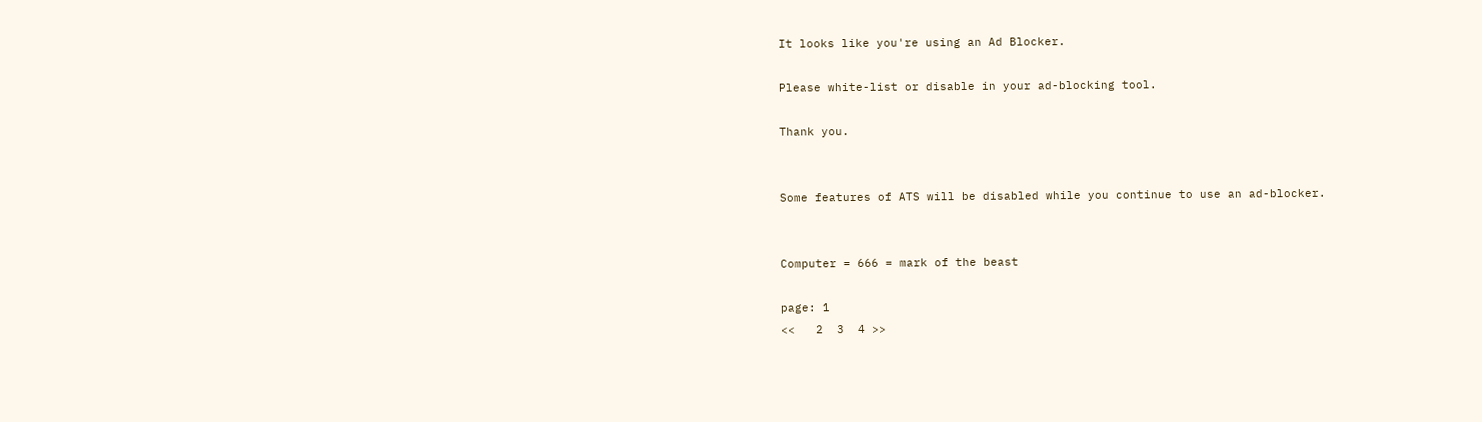It looks like you're using an Ad Blocker.

Please white-list or disable in your ad-blocking tool.

Thank you.


Some features of ATS will be disabled while you continue to use an ad-blocker.


Computer = 666 = mark of the beast

page: 1
<<   2  3  4 >>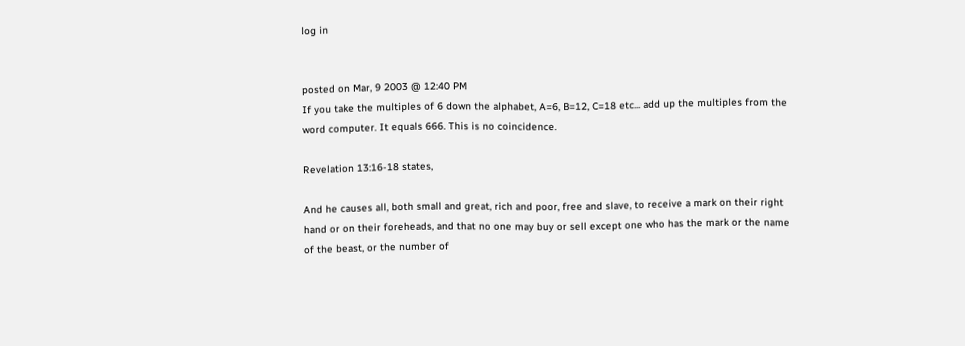log in


posted on Mar, 9 2003 @ 12:40 PM
If you take the multiples of 6 down the alphabet, A=6, B=12, C=18 etc... add up the multiples from the word computer. It equals 666. This is no coincidence.

Revelation 13:16-18 states,

And he causes all, both small and great, rich and poor, free and slave, to receive a mark on their right hand or on their foreheads, and that no one may buy or sell except one who has the mark or the name of the beast, or the number of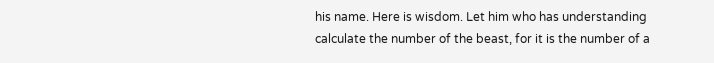his name. Here is wisdom. Let him who has understanding calculate the number of the beast, for it is the number of a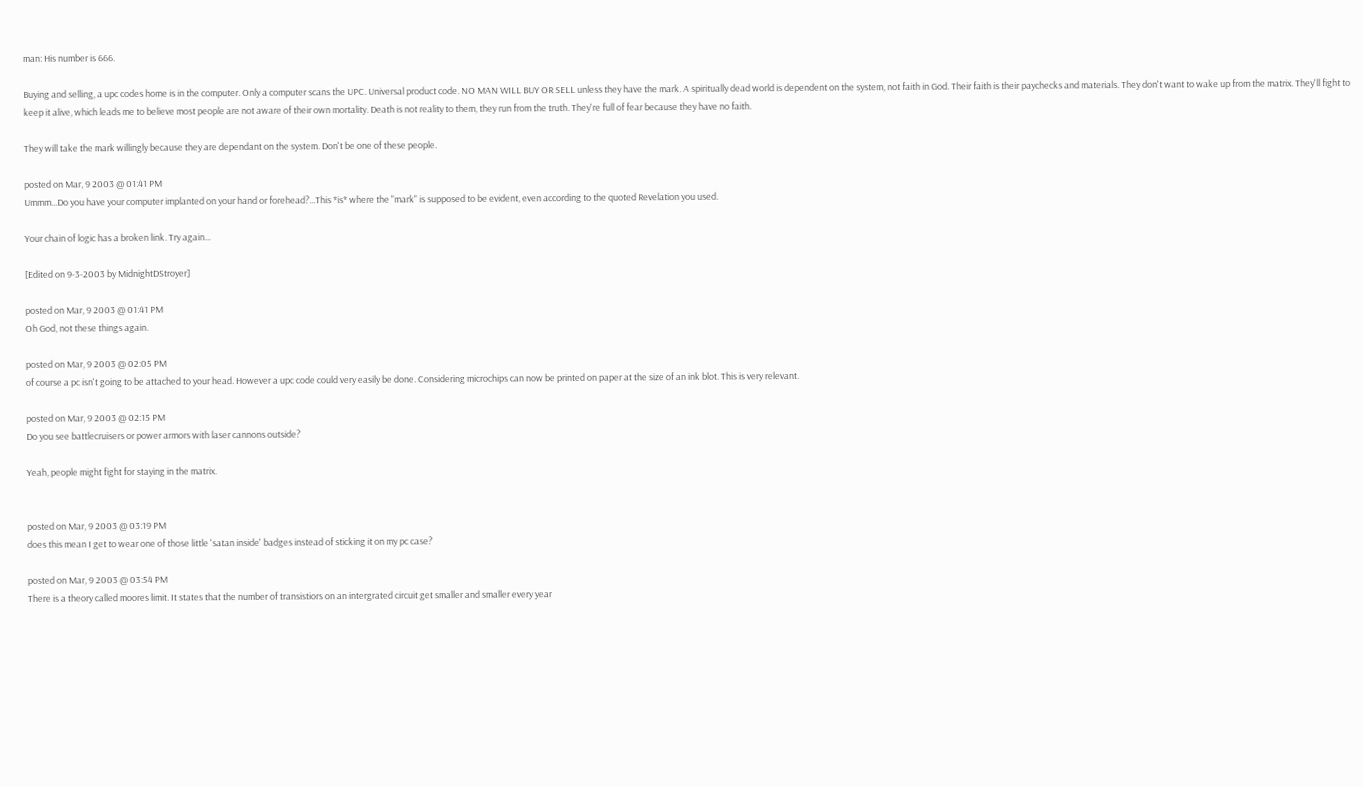man: His number is 666.

Buying and selling, a upc codes home is in the computer. Only a computer scans the UPC. Universal product code. NO MAN WILL BUY OR SELL unless they have the mark. A spiritually dead world is dependent on the system, not faith in God. Their faith is their paychecks and materials. They don't want to wake up from the matrix. They'll fight to keep it alive, which leads me to believe most people are not aware of their own mortality. Death is not reality to them, they run from the truth. They're full of fear because they have no faith.

They will take the mark willingly because they are dependant on the system. Don't be one of these people.

posted on Mar, 9 2003 @ 01:41 PM
Ummm...Do you have your computer implanted on your hand or forehead?...This *is* where the "mark" is supposed to be evident, even according to the quoted Revelation you used.

Your chain of logic has a broken link. Try again...

[Edited on 9-3-2003 by MidnightDStroyer]

posted on Mar, 9 2003 @ 01:41 PM
Oh God, not these things again.

posted on Mar, 9 2003 @ 02:05 PM
of course a pc isn't going to be attached to your head. However a upc code could very easily be done. Considering microchips can now be printed on paper at the size of an ink blot. This is very relevant.

posted on Mar, 9 2003 @ 02:15 PM
Do you see battlecruisers or power armors with laser cannons outside?

Yeah, people might fight for staying in the matrix.


posted on Mar, 9 2003 @ 03:19 PM
does this mean I get to wear one of those little 'satan inside' badges instead of sticking it on my pc case?

posted on Mar, 9 2003 @ 03:54 PM
There is a theory called moores limit. It states that the number of transistiors on an intergrated circuit get smaller and smaller every year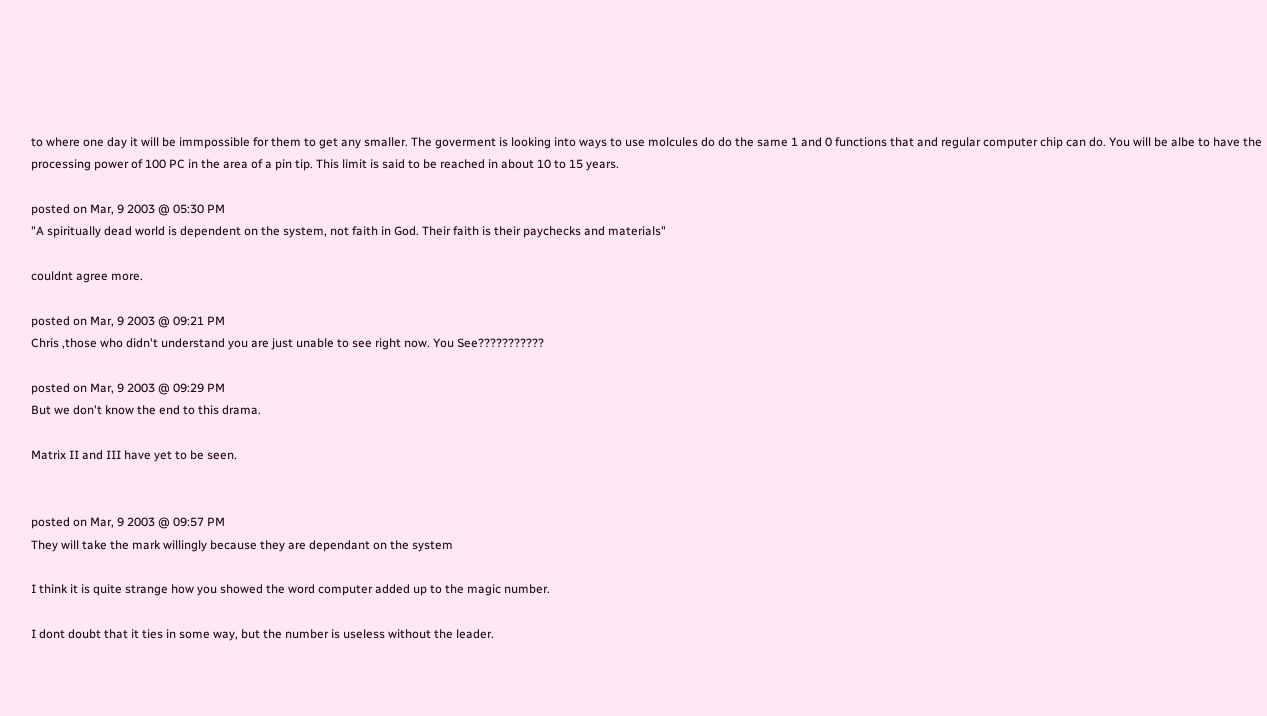to where one day it will be immpossible for them to get any smaller. The goverment is looking into ways to use molcules do do the same 1 and 0 functions that and regular computer chip can do. You will be albe to have the processing power of 100 PC in the area of a pin tip. This limit is said to be reached in about 10 to 15 years.

posted on Mar, 9 2003 @ 05:30 PM
"A spiritually dead world is dependent on the system, not faith in God. Their faith is their paychecks and materials"

couldnt agree more.

posted on Mar, 9 2003 @ 09:21 PM
Chris ,those who didn't understand you are just unable to see right now. You See???????????

posted on Mar, 9 2003 @ 09:29 PM
But we don't know the end to this drama.

Matrix II and III have yet to be seen.


posted on Mar, 9 2003 @ 09:57 PM
They will take the mark willingly because they are dependant on the system

I think it is quite strange how you showed the word computer added up to the magic number.

I dont doubt that it ties in some way, but the number is useless without the leader.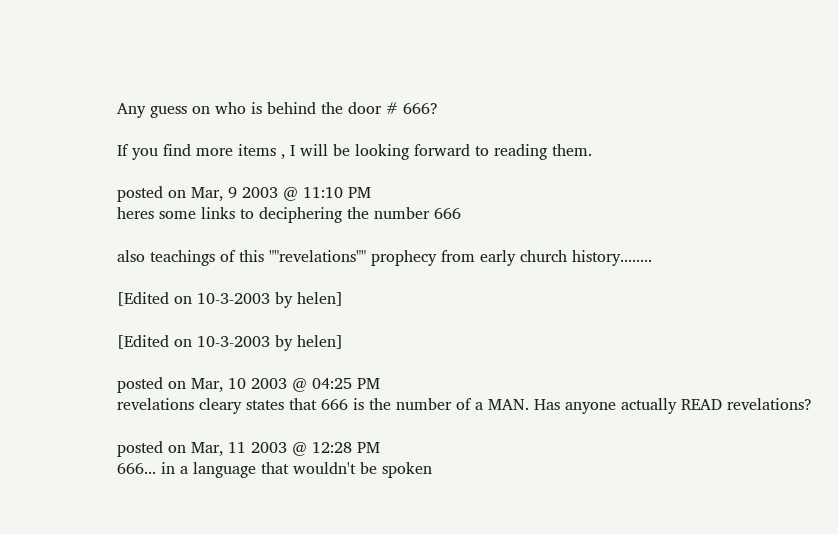Any guess on who is behind the door # 666?

If you find more items , I will be looking forward to reading them.

posted on Mar, 9 2003 @ 11:10 PM
heres some links to deciphering the number 666

also teachings of this ""revelations"" prophecy from early church history........

[Edited on 10-3-2003 by helen]

[Edited on 10-3-2003 by helen]

posted on Mar, 10 2003 @ 04:25 PM
revelations cleary states that 666 is the number of a MAN. Has anyone actually READ revelations?

posted on Mar, 11 2003 @ 12:28 PM
666... in a language that wouldn't be spoken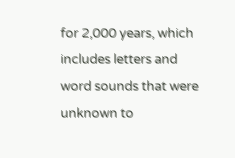for 2,000 years, which includes letters and word sounds that were unknown to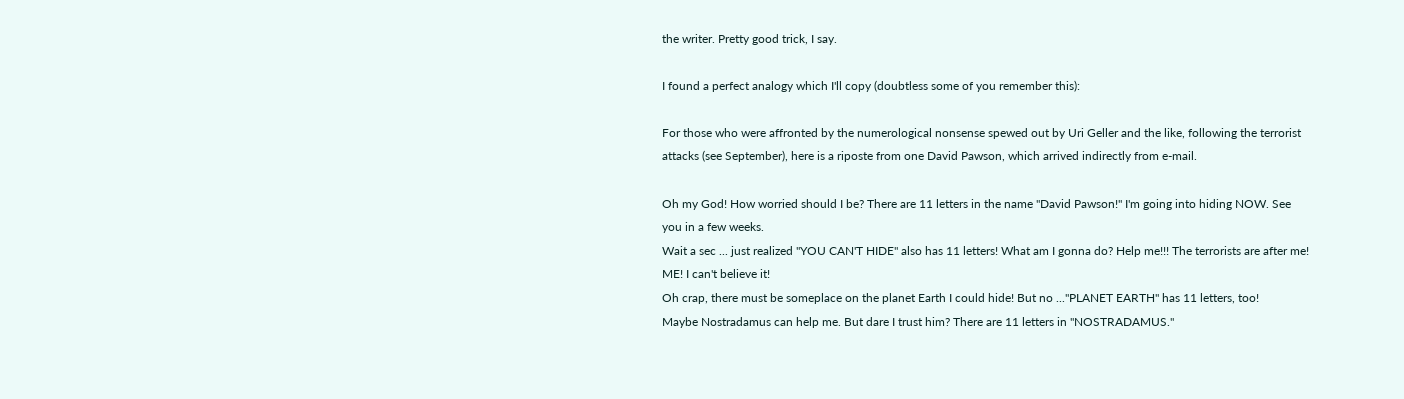the writer. Pretty good trick, I say.

I found a perfect analogy which I'll copy (doubtless some of you remember this):

For those who were affronted by the numerological nonsense spewed out by Uri Geller and the like, following the terrorist attacks (see September), here is a riposte from one David Pawson, which arrived indirectly from e-mail.

Oh my God! How worried should I be? There are 11 letters in the name "David Pawson!" I'm going into hiding NOW. See you in a few weeks.
Wait a sec ... just realized "YOU CAN'T HIDE" also has 11 letters! What am I gonna do? Help me!!! The terrorists are after me! ME! I can't believe it!
Oh crap, there must be someplace on the planet Earth I could hide! But no ..."PLANET EARTH" has 11 letters, too!
Maybe Nostradamus can help me. But dare I trust him? There are 11 letters in "NOSTRADAMUS."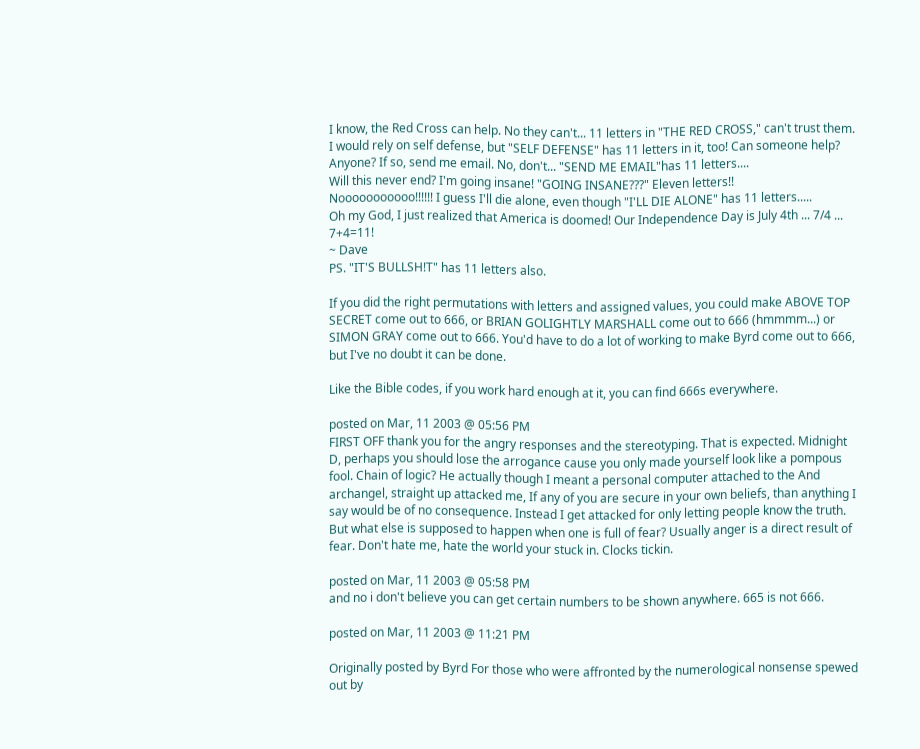I know, the Red Cross can help. No they can't... 11 letters in "THE RED CROSS," can't trust them.
I would rely on self defense, but "SELF DEFENSE" has 11 letters in it, too! Can someone help?
Anyone? If so, send me email. No, don't... "SEND ME EMAIL"has 11 letters....
Will this never end? I'm going insane! "GOING INSANE???" Eleven letters!!
Nooooooooooo!!!!!! I guess I'll die alone, even though "I'LL DIE ALONE" has 11 letters.....
Oh my God, I just realized that America is doomed! Our Independence Day is July 4th ... 7/4 ... 7+4=11!
~ Dave
PS. "IT'S BULLSH!T" has 11 letters also.

If you did the right permutations with letters and assigned values, you could make ABOVE TOP SECRET come out to 666, or BRIAN GOLIGHTLY MARSHALL come out to 666 (hmmmm...) or SIMON GRAY come out to 666. You'd have to do a lot of working to make Byrd come out to 666, but I've no doubt it can be done.

Like the Bible codes, if you work hard enough at it, you can find 666s everywhere.

posted on Mar, 11 2003 @ 05:56 PM
FIRST OFF thank you for the angry responses and the stereotyping. That is expected. Midnight D, perhaps you should lose the arrogance cause you only made yourself look like a pompous fool. Chain of logic? He actually though I meant a personal computer attached to the And archangel, straight up attacked me, If any of you are secure in your own beliefs, than anything I say would be of no consequence. Instead I get attacked for only letting people know the truth. But what else is supposed to happen when one is full of fear? Usually anger is a direct result of fear. Don't hate me, hate the world your stuck in. Clocks tickin.

posted on Mar, 11 2003 @ 05:58 PM
and no i don't believe you can get certain numbers to be shown anywhere. 665 is not 666.

posted on Mar, 11 2003 @ 11:21 PM

Originally posted by Byrd For those who were affronted by the numerological nonsense spewed out by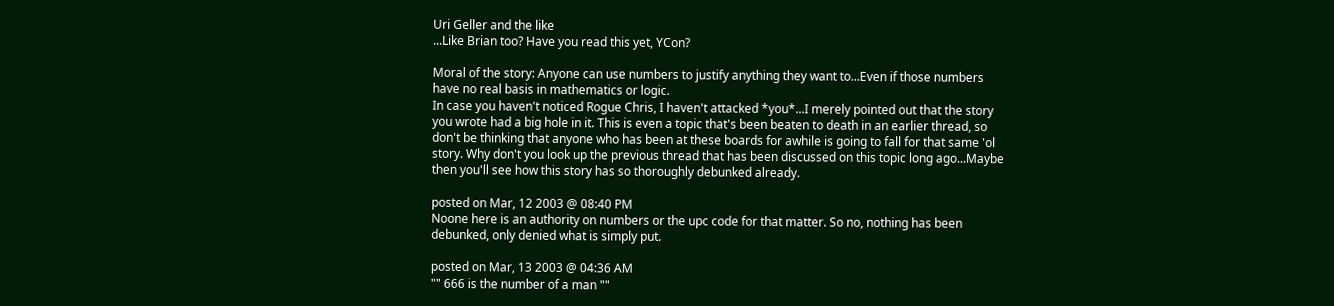Uri Geller and the like
...Like Brian too? Have you read this yet, YCon?

Moral of the story: Anyone can use numbers to justify anything they want to...Even if those numbers have no real basis in mathematics or logic.
In case you haven't noticed Rogue Chris, I haven't attacked *you*...I merely pointed out that the story you wrote had a big hole in it. This is even a topic that's been beaten to death in an earlier thread, so don't be thinking that anyone who has been at these boards for awhile is going to fall for that same 'ol story. Why don't you look up the previous thread that has been discussed on this topic long ago...Maybe then you'll see how this story has so thoroughly debunked already.

posted on Mar, 12 2003 @ 08:40 PM
Noone here is an authority on numbers or the upc code for that matter. So no, nothing has been debunked, only denied what is simply put.

posted on Mar, 13 2003 @ 04:36 AM
"" 666 is the number of a man ""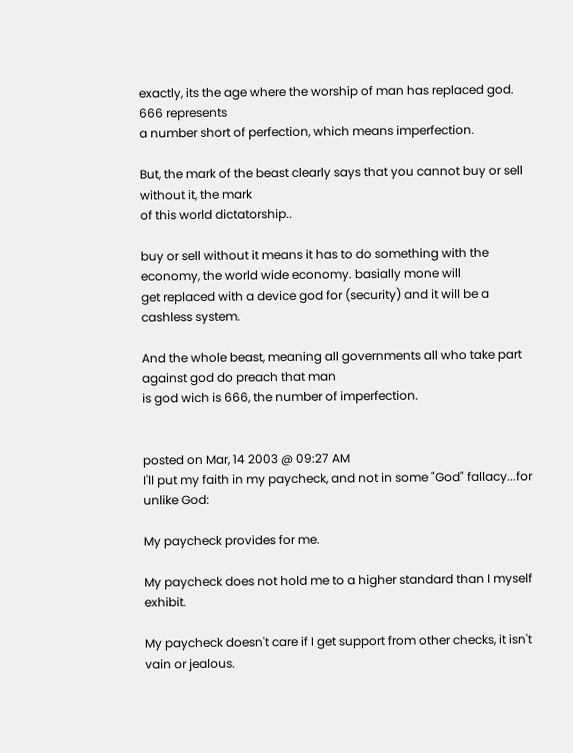exactly, its the age where the worship of man has replaced god. 666 represents
a number short of perfection, which means imperfection.

But, the mark of the beast clearly says that you cannot buy or sell without it, the mark
of this world dictatorship..

buy or sell without it means it has to do something with the economy, the world wide economy. basially mone will
get replaced with a device god for (security) and it will be a cashless system.

And the whole beast, meaning all governments all who take part against god do preach that man
is god wich is 666, the number of imperfection.


posted on Mar, 14 2003 @ 09:27 AM
I'll put my faith in my paycheck, and not in some "God" fallacy...for unlike God:

My paycheck provides for me.

My paycheck does not hold me to a higher standard than I myself exhibit.

My paycheck doesn't care if I get support from other checks, it isn't vain or jealous.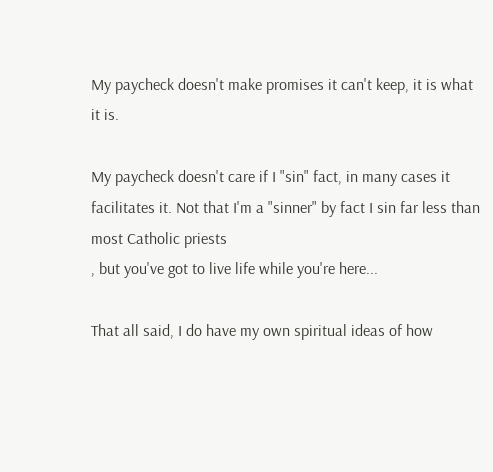My paycheck doesn't make promises it can't keep, it is what it is.

My paycheck doesn't care if I "sin" fact, in many cases it facilitates it. Not that I'm a "sinner" by fact I sin far less than most Catholic priests
, but you've got to live life while you're here...

That all said, I do have my own spiritual ideas of how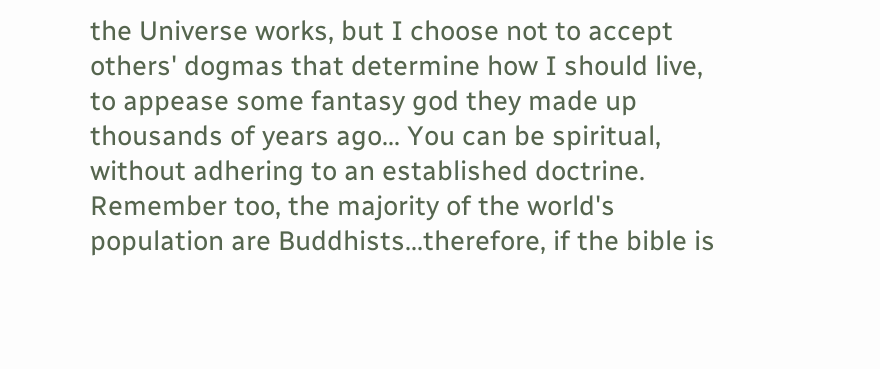the Universe works, but I choose not to accept others' dogmas that determine how I should live, to appease some fantasy god they made up thousands of years ago... You can be spiritual, without adhering to an established doctrine. Remember too, the majority of the world's population are Buddhists...therefore, if the bible is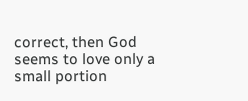correct, then God seems to love only a small portion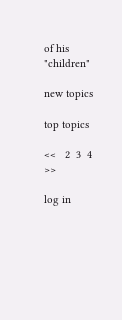of his "children"

new topics

top topics

<<   2  3  4 >>

log in